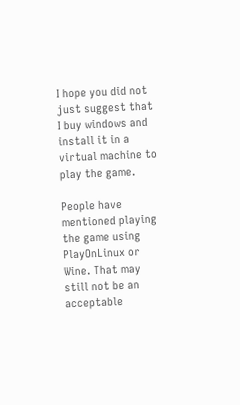I hope you did not just suggest that I buy windows and install it in a virtual machine to play the game.

People have mentioned playing the game using PlayOnLinux or Wine. That may still not be an acceptable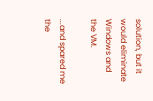solution, but it would eliminate Windows and the VM.

...and spared me the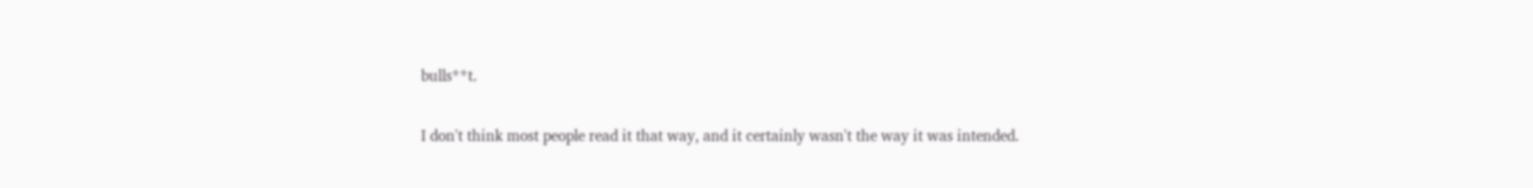bulls**t.

I don't think most people read it that way, and it certainly wasn't the way it was intended.